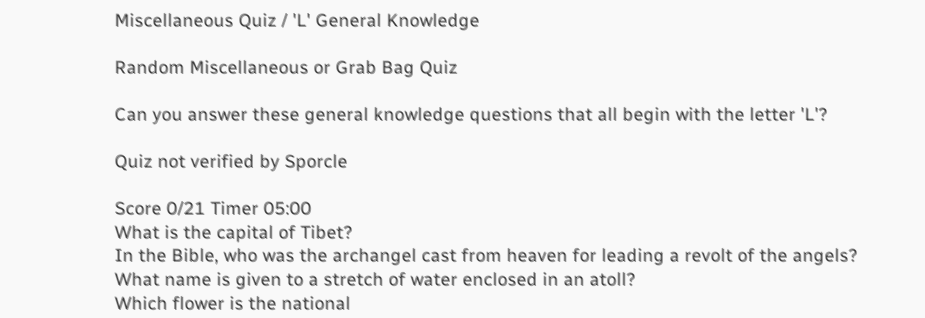Miscellaneous Quiz / 'L' General Knowledge

Random Miscellaneous or Grab Bag Quiz

Can you answer these general knowledge questions that all begin with the letter 'L'?

Quiz not verified by Sporcle

Score 0/21 Timer 05:00
What is the capital of Tibet?
In the Bible, who was the archangel cast from heaven for leading a revolt of the angels?
What name is given to a stretch of water enclosed in an atoll?
Which flower is the national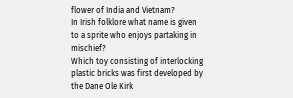flower of India and Vietnam?
In Irish folklore what name is given to a sprite who enjoys partaking in mischief?
Which toy consisting of interlocking plastic bricks was first developed by the Dane Ole Kirk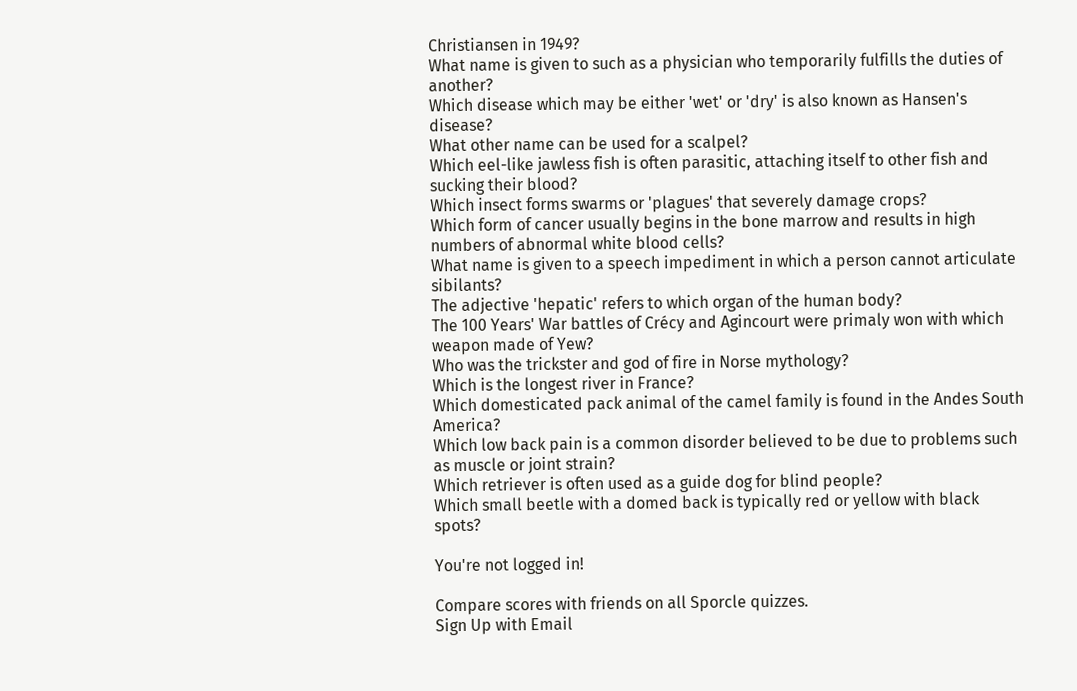Christiansen in 1949?
What name is given to such as a physician who temporarily fulfills the duties of another?
Which disease which may be either 'wet' or 'dry' is also known as Hansen's disease?
What other name can be used for a scalpel?
Which eel-like jawless fish is often parasitic, attaching itself to other fish and sucking their blood?
Which insect forms swarms or 'plagues' that severely damage crops?
Which form of cancer usually begins in the bone marrow and results in high numbers of abnormal white blood cells?
What name is given to a speech impediment in which a person cannot articulate sibilants?
The adjective 'hepatic' refers to which organ of the human body?
The 100 Years' War battles of Crécy and Agincourt were primaly won with which weapon made of Yew?
Who was the trickster and god of fire in Norse mythology?
Which is the longest river in France?
Which domesticated pack animal of the camel family is found in the Andes South America?
Which low back pain is a common disorder believed to be due to problems such as muscle or joint strain?
Which retriever is often used as a guide dog for blind people?
Which small beetle with a domed back is typically red or yellow with black spots?

You're not logged in!

Compare scores with friends on all Sporcle quizzes.
Sign Up with Email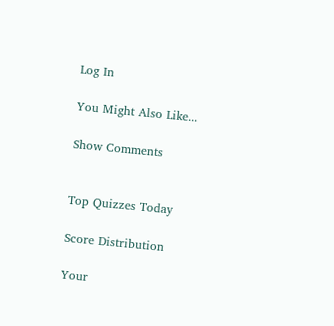Log In

You Might Also Like...

Show Comments


Top Quizzes Today

Score Distribution

Your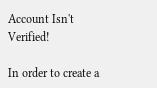Account Isn't Verified!

In order to create a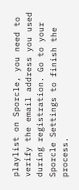playlist on Sporcle, you need to verify the email address you used during registration. Go to your Sporcle Settings to finish the process.